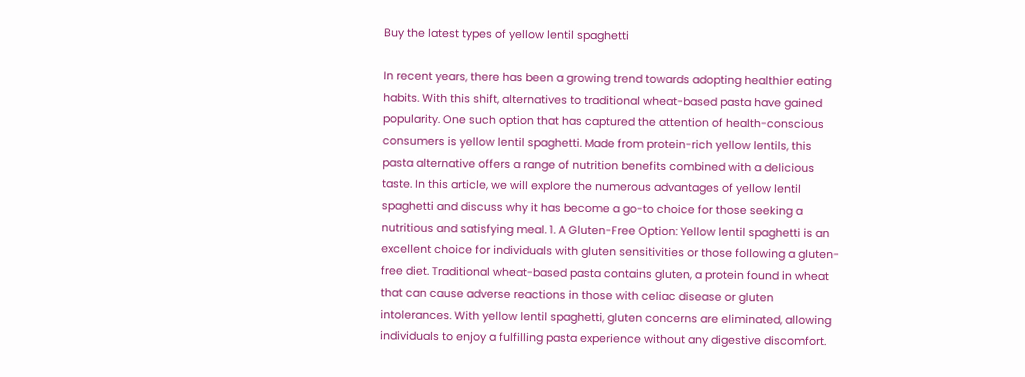Buy the latest types of yellow lentil spaghetti

In recent years, there has been a growing trend towards adopting healthier eating habits. With this shift, alternatives to traditional wheat-based pasta have gained popularity. One such option that has captured the attention of health-conscious consumers is yellow lentil spaghetti. Made from protein-rich yellow lentils, this pasta alternative offers a range of nutrition benefits combined with a delicious taste. In this article, we will explore the numerous advantages of yellow lentil spaghetti and discuss why it has become a go-to choice for those seeking a nutritious and satisfying meal. 1. A Gluten-Free Option: Yellow lentil spaghetti is an excellent choice for individuals with gluten sensitivities or those following a gluten-free diet. Traditional wheat-based pasta contains gluten, a protein found in wheat that can cause adverse reactions in those with celiac disease or gluten intolerances. With yellow lentil spaghetti, gluten concerns are eliminated, allowing individuals to enjoy a fulfilling pasta experience without any digestive discomfort.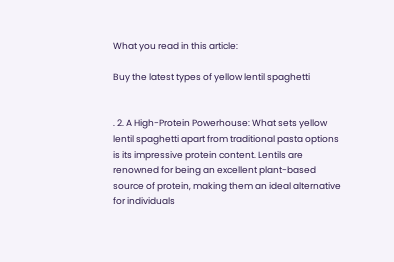What you read in this article:

Buy the latest types of yellow lentil spaghetti


. 2. A High-Protein Powerhouse: What sets yellow lentil spaghetti apart from traditional pasta options is its impressive protein content. Lentils are renowned for being an excellent plant-based source of protein, making them an ideal alternative for individuals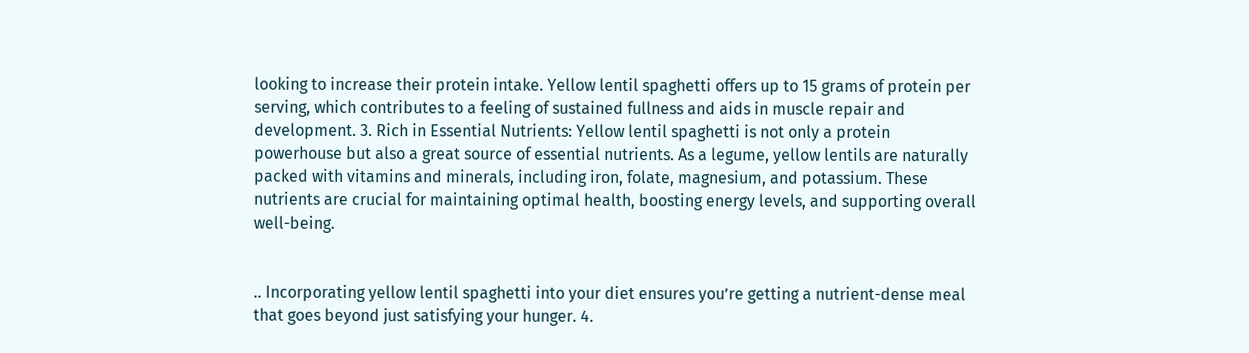looking to increase their protein intake. Yellow lentil spaghetti offers up to 15 grams of protein per serving, which contributes to a feeling of sustained fullness and aids in muscle repair and development. 3. Rich in Essential Nutrients: Yellow lentil spaghetti is not only a protein powerhouse but also a great source of essential nutrients. As a legume, yellow lentils are naturally packed with vitamins and minerals, including iron, folate, magnesium, and potassium. These nutrients are crucial for maintaining optimal health, boosting energy levels, and supporting overall well-being.


.. Incorporating yellow lentil spaghetti into your diet ensures you’re getting a nutrient-dense meal that goes beyond just satisfying your hunger. 4.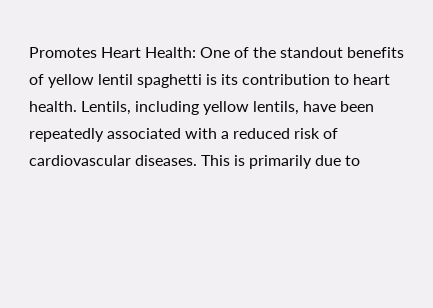Promotes Heart Health: One of the standout benefits of yellow lentil spaghetti is its contribution to heart health. Lentils, including yellow lentils, have been repeatedly associated with a reduced risk of cardiovascular diseases. This is primarily due to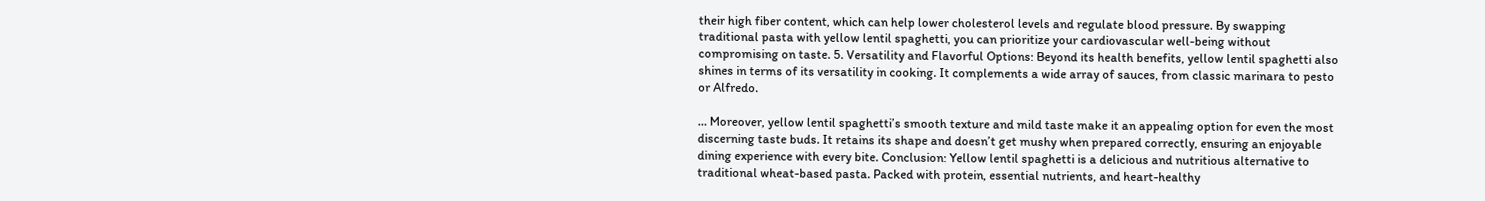their high fiber content, which can help lower cholesterol levels and regulate blood pressure. By swapping traditional pasta with yellow lentil spaghetti, you can prioritize your cardiovascular well-being without compromising on taste. 5. Versatility and Flavorful Options: Beyond its health benefits, yellow lentil spaghetti also shines in terms of its versatility in cooking. It complements a wide array of sauces, from classic marinara to pesto or Alfredo.

… Moreover, yellow lentil spaghetti’s smooth texture and mild taste make it an appealing option for even the most discerning taste buds. It retains its shape and doesn’t get mushy when prepared correctly, ensuring an enjoyable dining experience with every bite. Conclusion: Yellow lentil spaghetti is a delicious and nutritious alternative to traditional wheat-based pasta. Packed with protein, essential nutrients, and heart-healthy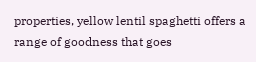properties, yellow lentil spaghetti offers a range of goodness that goes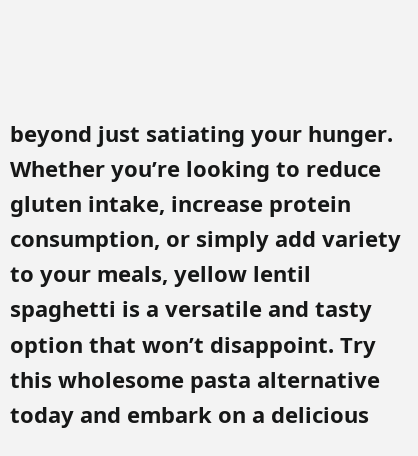beyond just satiating your hunger. Whether you’re looking to reduce gluten intake, increase protein consumption, or simply add variety to your meals, yellow lentil spaghetti is a versatile and tasty option that won’t disappoint. Try this wholesome pasta alternative today and embark on a delicious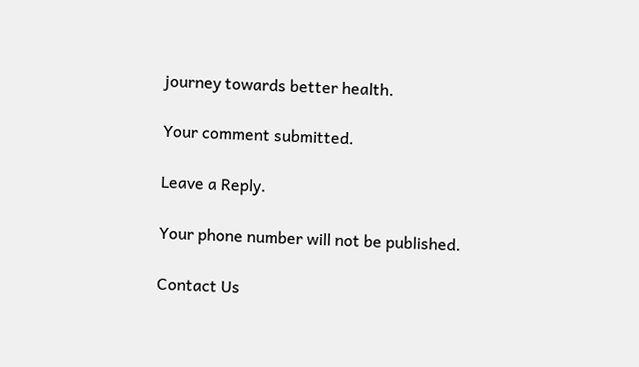journey towards better health.

Your comment submitted.

Leave a Reply.

Your phone number will not be published.

Contact Us